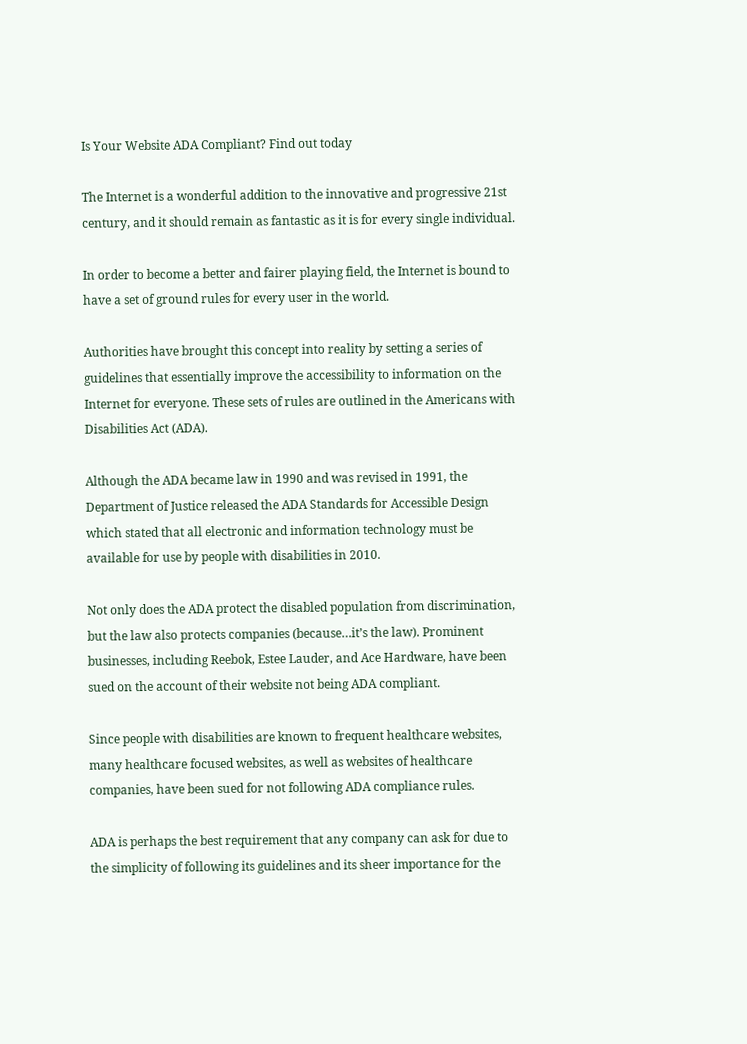Is Your Website ADA Compliant? Find out today

The Internet is a wonderful addition to the innovative and progressive 21st century, and it should remain as fantastic as it is for every single individual.

In order to become a better and fairer playing field, the Internet is bound to have a set of ground rules for every user in the world.

Authorities have brought this concept into reality by setting a series of guidelines that essentially improve the accessibility to information on the Internet for everyone. These sets of rules are outlined in the Americans with Disabilities Act (ADA).

Although the ADA became law in 1990 and was revised in 1991, the Department of Justice released the ADA Standards for Accessible Design which stated that all electronic and information technology must be available for use by people with disabilities in 2010.

Not only does the ADA protect the disabled population from discrimination, but the law also protects companies (because…it’s the law). Prominent businesses, including Reebok, Estee Lauder, and Ace Hardware, have been sued on the account of their website not being ADA compliant.

Since people with disabilities are known to frequent healthcare websites, many healthcare focused websites, as well as websites of healthcare companies, have been sued for not following ADA compliance rules.

ADA is perhaps the best requirement that any company can ask for due to the simplicity of following its guidelines and its sheer importance for the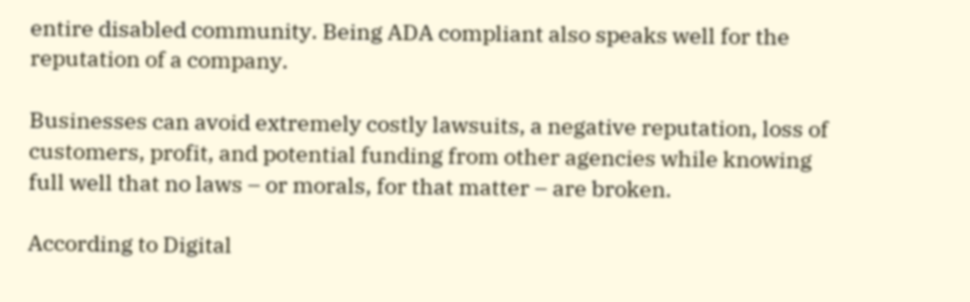entire disabled community. Being ADA compliant also speaks well for the reputation of a company.

Businesses can avoid extremely costly lawsuits, a negative reputation, loss of customers, profit, and potential funding from other agencies while knowing full well that no laws – or morals, for that matter – are broken.

According to Digital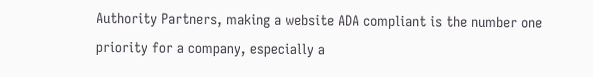Authority Partners, making a website ADA compliant is the number one priority for a company, especially a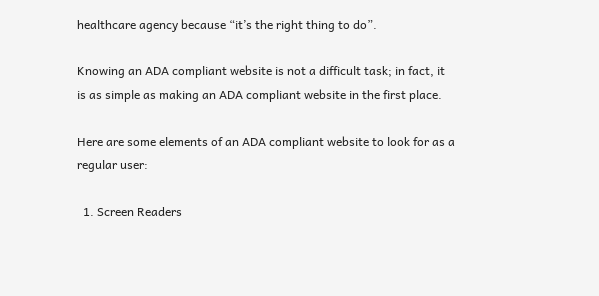healthcare agency because “it’s the right thing to do”.

Knowing an ADA compliant website is not a difficult task; in fact, it is as simple as making an ADA compliant website in the first place.

Here are some elements of an ADA compliant website to look for as a regular user:

  1. Screen Readers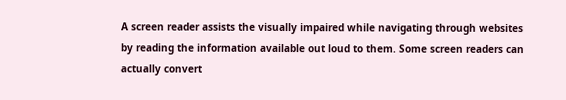A screen reader assists the visually impaired while navigating through websites by reading the information available out loud to them. Some screen readers can actually convert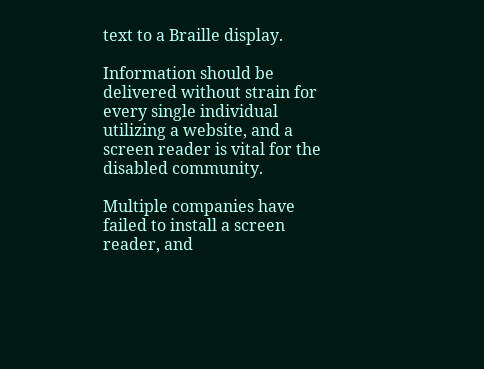text to a Braille display.

Information should be delivered without strain for every single individual utilizing a website, and a screen reader is vital for the disabled community.

Multiple companies have failed to install a screen reader, and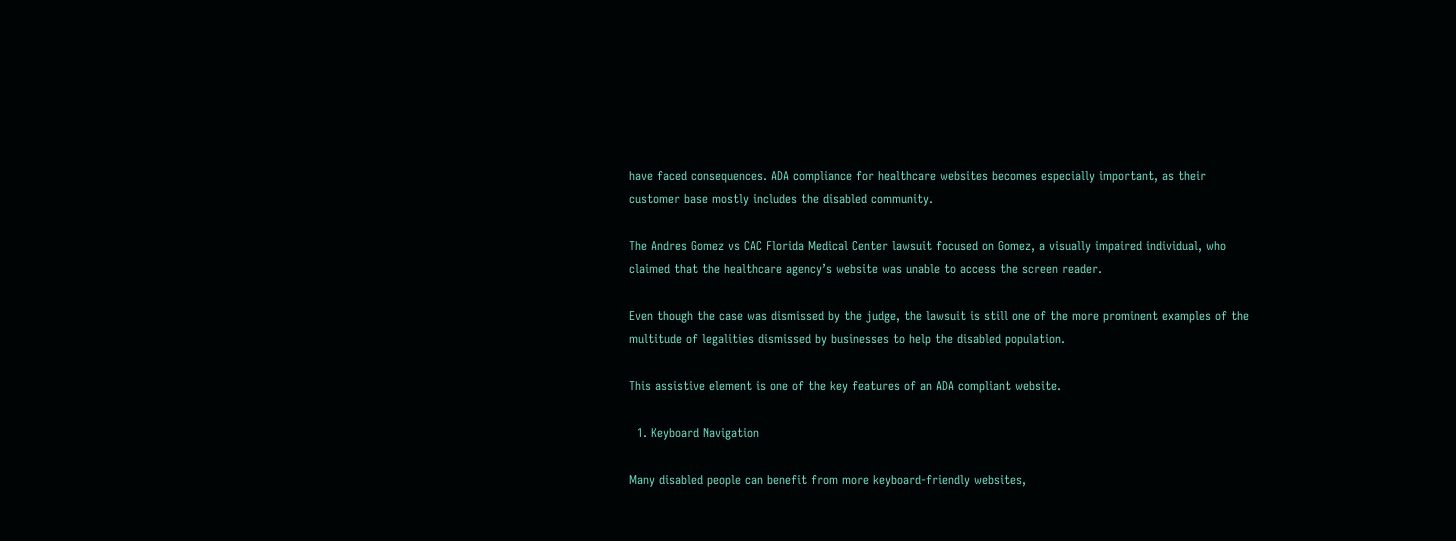have faced consequences. ADA compliance for healthcare websites becomes especially important, as their customer base mostly includes the disabled community.

The Andres Gomez vs CAC Florida Medical Center lawsuit focused on Gomez, a visually impaired individual, who claimed that the healthcare agency’s website was unable to access the screen reader.

Even though the case was dismissed by the judge, the lawsuit is still one of the more prominent examples of the multitude of legalities dismissed by businesses to help the disabled population.

This assistive element is one of the key features of an ADA compliant website.

  1. Keyboard Navigation

Many disabled people can benefit from more keyboard-friendly websites,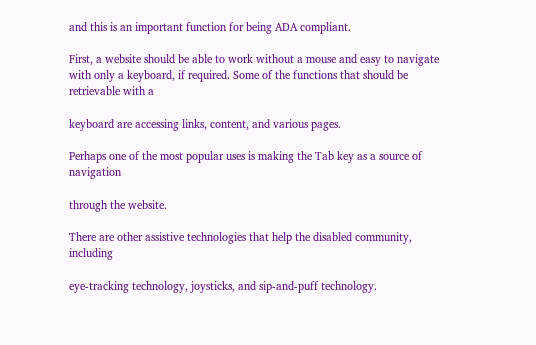and this is an important function for being ADA compliant.

First, a website should be able to work without a mouse and easy to navigate with only a keyboard, if required. Some of the functions that should be retrievable with a

keyboard are accessing links, content, and various pages.

Perhaps one of the most popular uses is making the Tab key as a source of navigation

through the website.

There are other assistive technologies that help the disabled community, including

eye-tracking technology, joysticks, and sip-and-puff technology.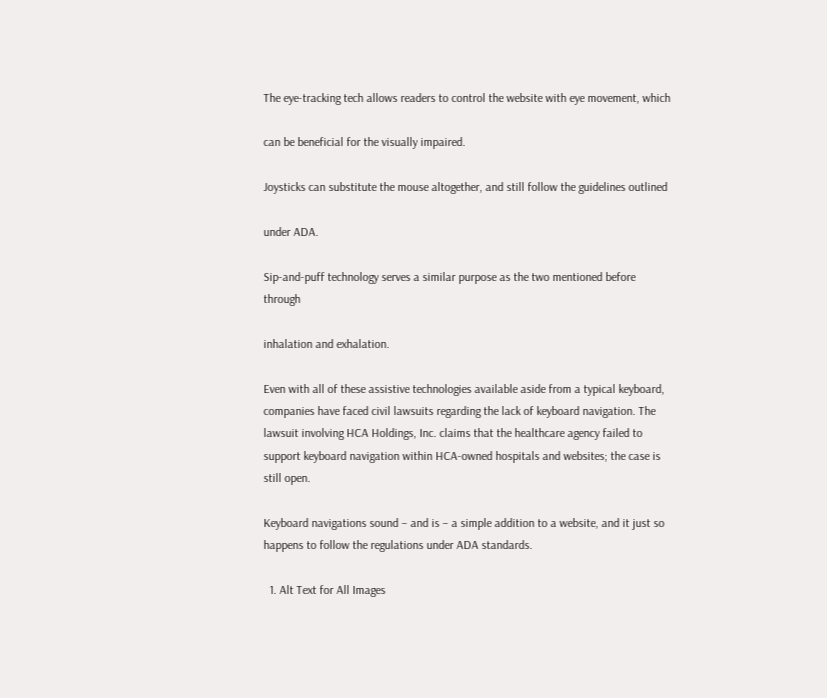The eye-tracking tech allows readers to control the website with eye movement, which

can be beneficial for the visually impaired.

Joysticks can substitute the mouse altogether, and still follow the guidelines outlined

under ADA.

Sip-and-puff technology serves a similar purpose as the two mentioned before through

inhalation and exhalation.

Even with all of these assistive technologies available aside from a typical keyboard, companies have faced civil lawsuits regarding the lack of keyboard navigation. The lawsuit involving HCA Holdings, Inc. claims that the healthcare agency failed to support keyboard navigation within HCA-owned hospitals and websites; the case is still open.

Keyboard navigations sound – and is – a simple addition to a website, and it just so happens to follow the regulations under ADA standards.

  1. Alt Text for All Images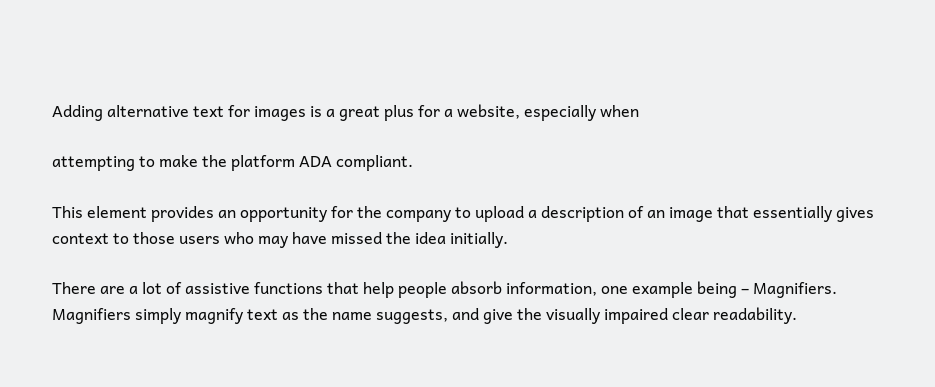Adding alternative text for images is a great plus for a website, especially when

attempting to make the platform ADA compliant.

This element provides an opportunity for the company to upload a description of an image that essentially gives context to those users who may have missed the idea initially.

There are a lot of assistive functions that help people absorb information, one example being – Magnifiers. Magnifiers simply magnify text as the name suggests, and give the visually impaired clear readability.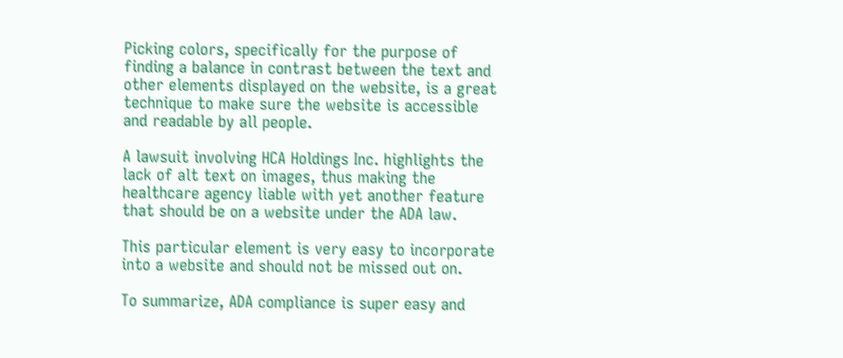Picking colors, specifically for the purpose of finding a balance in contrast between the text and other elements displayed on the website, is a great technique to make sure the website is accessible and readable by all people.

A lawsuit involving HCA Holdings Inc. highlights the lack of alt text on images, thus making the healthcare agency liable with yet another feature that should be on a website under the ADA law.

This particular element is very easy to incorporate into a website and should not be missed out on.

To summarize, ADA compliance is super easy and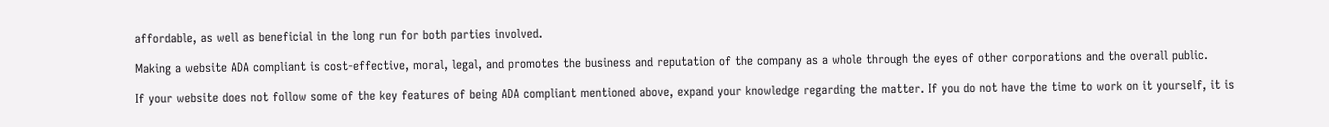affordable, as well as beneficial in the long run for both parties involved.

Making a website ADA compliant is cost-effective, moral, legal, and promotes the business and reputation of the company as a whole through the eyes of other corporations and the overall public.

If your website does not follow some of the key features of being ADA compliant mentioned above, expand your knowledge regarding the matter. If you do not have the time to work on it yourself, it is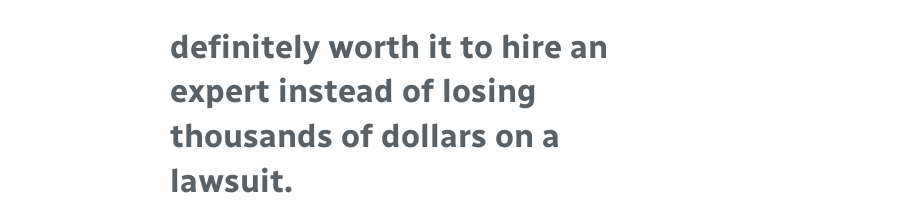definitely worth it to hire an expert instead of losing thousands of dollars on a lawsuit.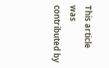This article was contributed by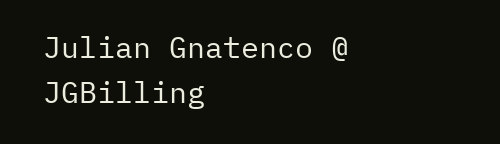Julian Gnatenco @ JGBilling